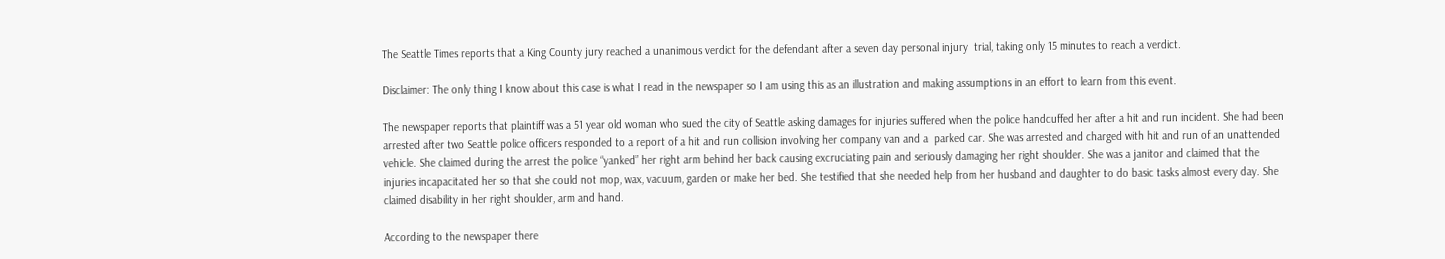The Seattle Times reports that a King County jury reached a unanimous verdict for the defendant after a seven day personal injury  trial, taking only 15 minutes to reach a verdict.

Disclaimer: The only thing I know about this case is what I read in the newspaper so I am using this as an illustration and making assumptions in an effort to learn from this event.

The newspaper reports that plaintiff was a 51 year old woman who sued the city of Seattle asking damages for injuries suffered when the police handcuffed her after a hit and run incident. She had been arrested after two Seattle police officers responded to a report of a hit and run collision involving her company van and a  parked car. She was arrested and charged with hit and run of an unattended vehicle. She claimed during the arrest the police “yanked” her right arm behind her back causing excruciating pain and seriously damaging her right shoulder. She was a janitor and claimed that the injuries incapacitated her so that she could not mop, wax, vacuum, garden or make her bed. She testified that she needed help from her husband and daughter to do basic tasks almost every day. She claimed disability in her right shoulder, arm and hand.

According to the newspaper there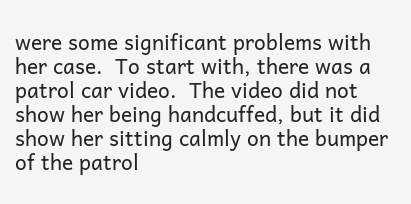were some significant problems with her case.  To start with, there was a patrol car video.  The video did not show her being handcuffed, but it did show her sitting calmly on the bumper of the patrol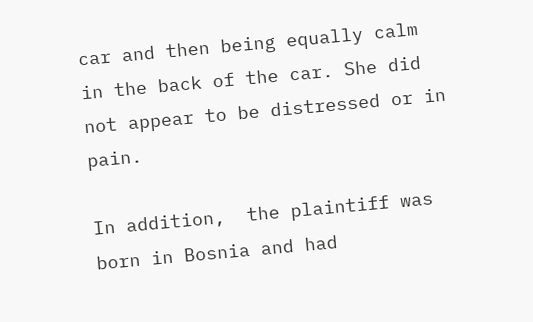car and then being equally calm in the back of the car. She did not appear to be distressed or in pain.

In addition,  the plaintiff was born in Bosnia and had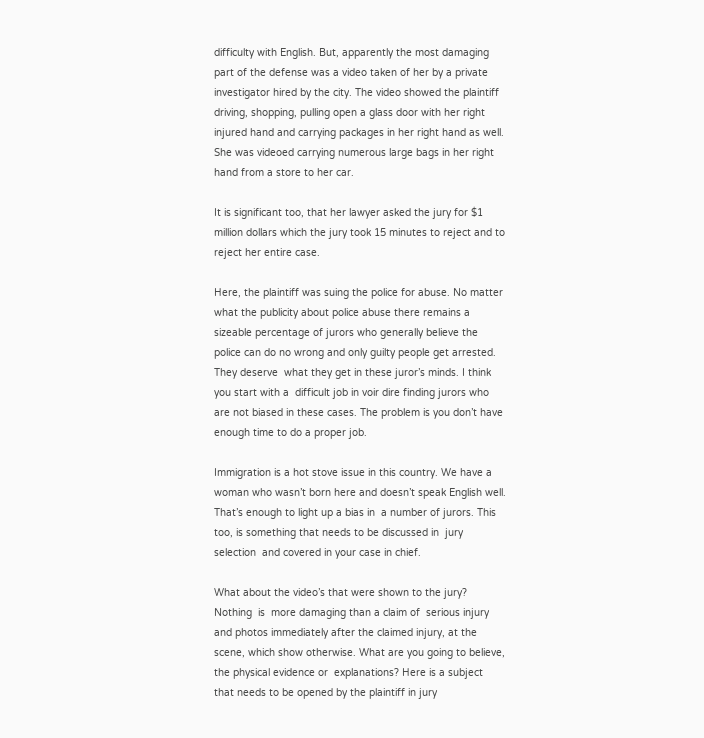difficulty with English. But, apparently the most damaging part of the defense was a video taken of her by a private investigator hired by the city. The video showed the plaintiff driving, shopping, pulling open a glass door with her right injured hand and carrying packages in her right hand as well. She was videoed carrying numerous large bags in her right hand from a store to her car.

It is significant too, that her lawyer asked the jury for $1 million dollars which the jury took 15 minutes to reject and to reject her entire case.

Here, the plaintiff was suing the police for abuse. No matter what the publicity about police abuse there remains a sizeable percentage of jurors who generally believe the police can do no wrong and only guilty people get arrested.  They deserve  what they get in these juror’s minds. I think you start with a  difficult job in voir dire finding jurors who are not biased in these cases. The problem is you don’t have enough time to do a proper job.

Immigration is a hot stove issue in this country. We have a woman who wasn’t born here and doesn’t speak English well. That’s enough to light up a bias in  a number of jurors. This too, is something that needs to be discussed in  jury selection  and covered in your case in chief.

What about the video’s that were shown to the jury? Nothing  is  more damaging than a claim of  serious injury and photos immediately after the claimed injury, at the scene, which show otherwise. What are you going to believe, the physical evidence or  explanations? Here is a subject  that needs to be opened by the plaintiff in jury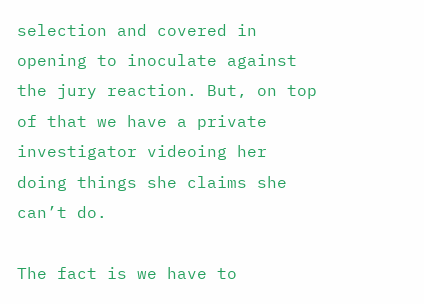selection and covered in opening to inoculate against the jury reaction. But, on top  of that we have a private investigator videoing her doing things she claims she can’t do.

The fact is we have to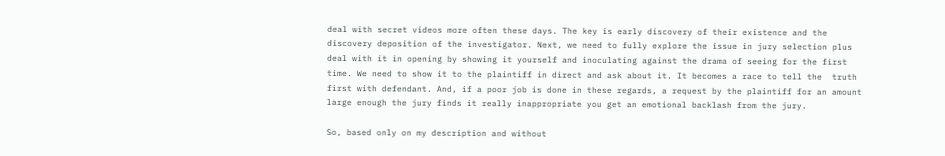deal with secret videos more often these days. The key is early discovery of their existence and the discovery deposition of the investigator. Next, we need to fully explore the issue in jury selection plus deal with it in opening by showing it yourself and inoculating against the drama of seeing for the first time. We need to show it to the plaintiff in direct and ask about it. It becomes a race to tell the  truth first with defendant. And, if a poor job is done in these regards, a request by the plaintiff for an amount large enough the jury finds it really inappropriate you get an emotional backlash from the jury.

So, based only on my description and without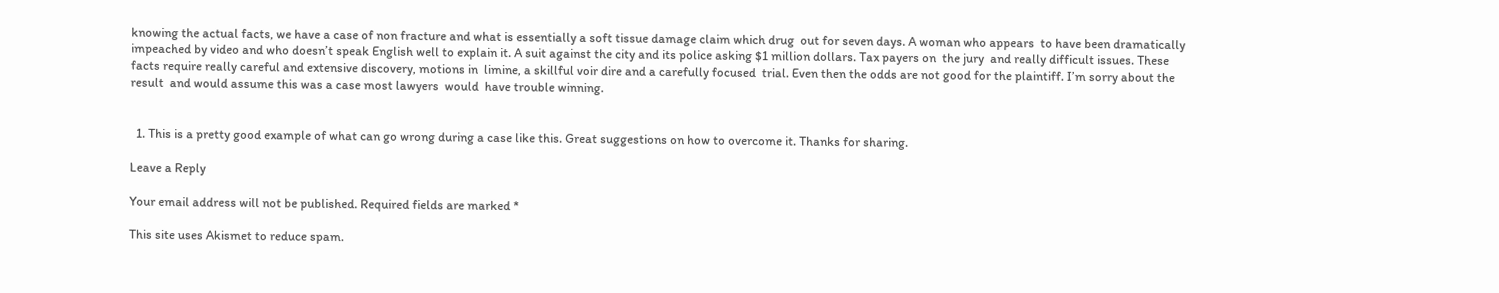knowing the actual facts, we have a case of non fracture and what is essentially a soft tissue damage claim which drug  out for seven days. A woman who appears  to have been dramatically impeached by video and who doesn’t speak English well to explain it. A suit against the city and its police asking $1 million dollars. Tax payers on  the jury  and really difficult issues. These facts require really careful and extensive discovery, motions in  limine, a skillful voir dire and a carefully focused  trial. Even then the odds are not good for the plaintiff. I’m sorry about the result  and would assume this was a case most lawyers  would  have trouble winning.


  1. This is a pretty good example of what can go wrong during a case like this. Great suggestions on how to overcome it. Thanks for sharing.

Leave a Reply

Your email address will not be published. Required fields are marked *

This site uses Akismet to reduce spam.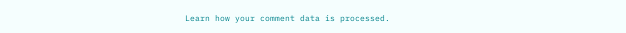Learn how your comment data is processed.